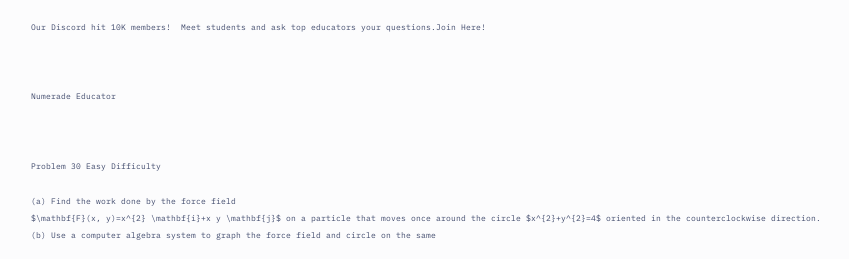Our Discord hit 10K members!  Meet students and ask top educators your questions.Join Here!



Numerade Educator



Problem 30 Easy Difficulty

(a) Find the work done by the force field
$\mathbf{F}(x, y)=x^{2} \mathbf{i}+x y \mathbf{j}$ on a particle that moves once around the circle $x^{2}+y^{2}=4$ oriented in the counterclockwise direction.
(b) Use a computer algebra system to graph the force field and circle on the same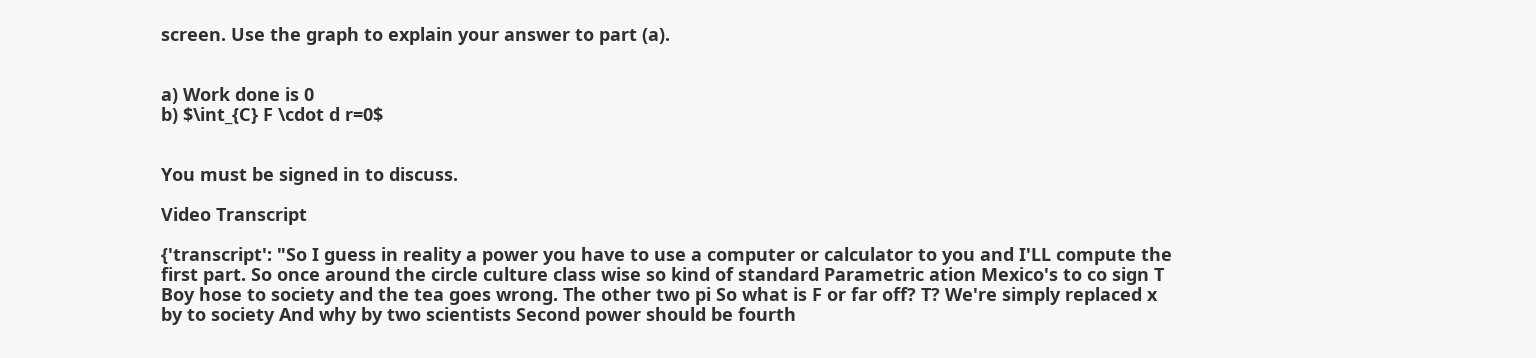screen. Use the graph to explain your answer to part (a).


a) Work done is 0
b) $\int_{C} F \cdot d r=0$


You must be signed in to discuss.

Video Transcript

{'transcript': "So I guess in reality a power you have to use a computer or calculator to you and I'LL compute the first part. So once around the circle culture class wise so kind of standard Parametric ation Mexico's to co sign T Boy hose to society and the tea goes wrong. The other two pi So what is F or far off? T? We're simply replaced x by to society And why by two scientists Second power should be fourth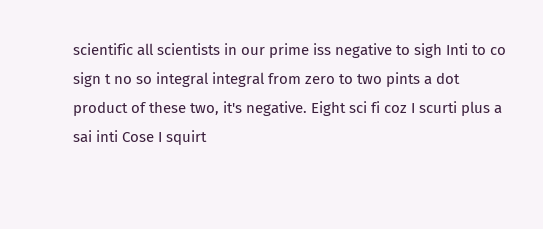scientific all scientists in our prime iss negative to sigh Inti to co sign t no so integral integral from zero to two pints a dot product of these two, it's negative. Eight sci fi coz I scurti plus a sai inti Cose I squirt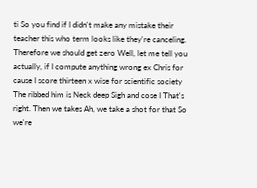ti So you find if I didn't make any mistake their teacher this who term looks like they're canceling. Therefore we should get zero Well, let me tell you actually, if I compute anything wrong ex Chris for cause I score thirteen x wise for scientific society The ribbed him is Neck deep Sigh and cose I That's right. Then we takes Ah, we take a shot for that So we're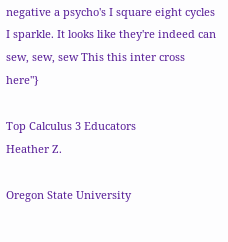negative a psycho's I square eight cycles I sparkle. It looks like they're indeed can sew, sew, sew This this inter cross here"}

Top Calculus 3 Educators
Heather Z.

Oregon State University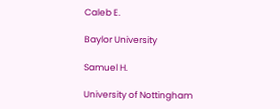Caleb E.

Baylor University

Samuel H.

University of Nottingham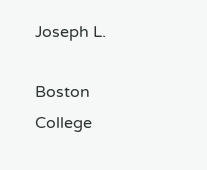Joseph L.

Boston College